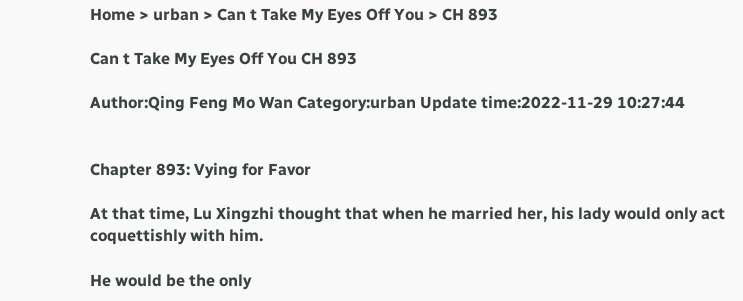Home > urban > Can t Take My Eyes Off You > CH 893

Can t Take My Eyes Off You CH 893

Author:Qing Feng Mo Wan Category:urban Update time:2022-11-29 10:27:44


Chapter 893: Vying for Favor

At that time, Lu Xingzhi thought that when he married her, his lady would only act coquettishly with him.

He would be the only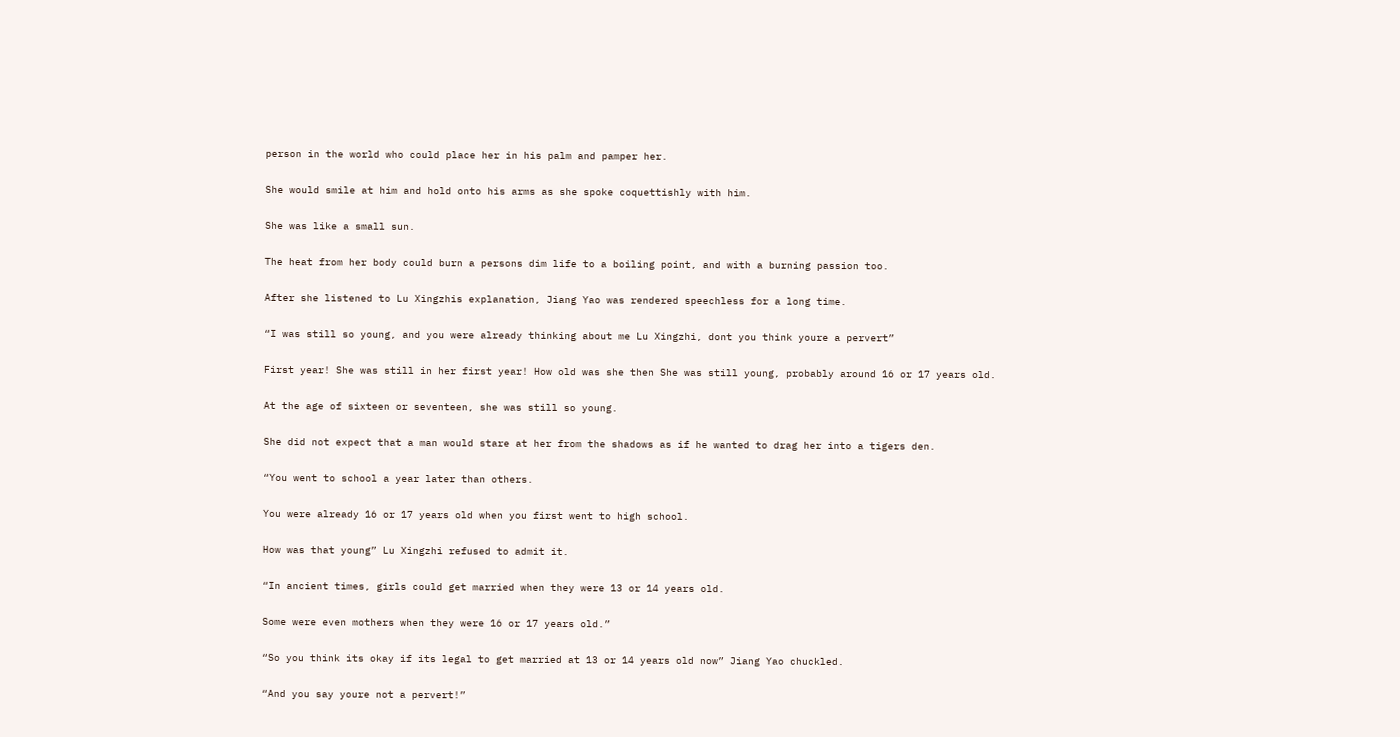person in the world who could place her in his palm and pamper her.

She would smile at him and hold onto his arms as she spoke coquettishly with him.

She was like a small sun.

The heat from her body could burn a persons dim life to a boiling point, and with a burning passion too.

After she listened to Lu Xingzhis explanation, Jiang Yao was rendered speechless for a long time.

“I was still so young, and you were already thinking about me Lu Xingzhi, dont you think youre a pervert”

First year! She was still in her first year! How old was she then She was still young, probably around 16 or 17 years old.

At the age of sixteen or seventeen, she was still so young.

She did not expect that a man would stare at her from the shadows as if he wanted to drag her into a tigers den.

“You went to school a year later than others.

You were already 16 or 17 years old when you first went to high school.

How was that young” Lu Xingzhi refused to admit it.

“In ancient times, girls could get married when they were 13 or 14 years old.

Some were even mothers when they were 16 or 17 years old.”

“So you think its okay if its legal to get married at 13 or 14 years old now” Jiang Yao chuckled.

“And you say youre not a pervert!”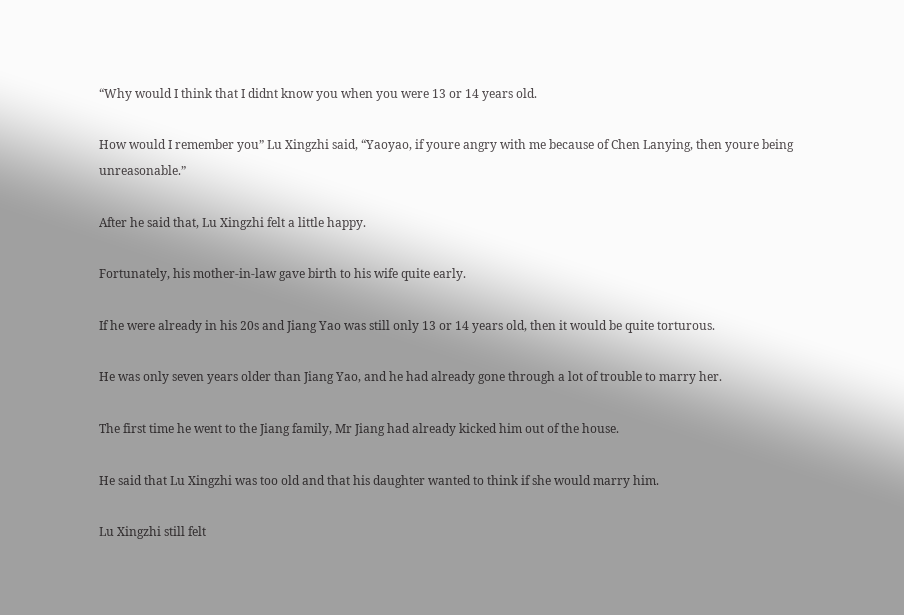“Why would I think that I didnt know you when you were 13 or 14 years old.

How would I remember you” Lu Xingzhi said, “Yaoyao, if youre angry with me because of Chen Lanying, then youre being unreasonable.”

After he said that, Lu Xingzhi felt a little happy.

Fortunately, his mother-in-law gave birth to his wife quite early.

If he were already in his 20s and Jiang Yao was still only 13 or 14 years old, then it would be quite torturous.

He was only seven years older than Jiang Yao, and he had already gone through a lot of trouble to marry her.

The first time he went to the Jiang family, Mr Jiang had already kicked him out of the house.

He said that Lu Xingzhi was too old and that his daughter wanted to think if she would marry him.

Lu Xingzhi still felt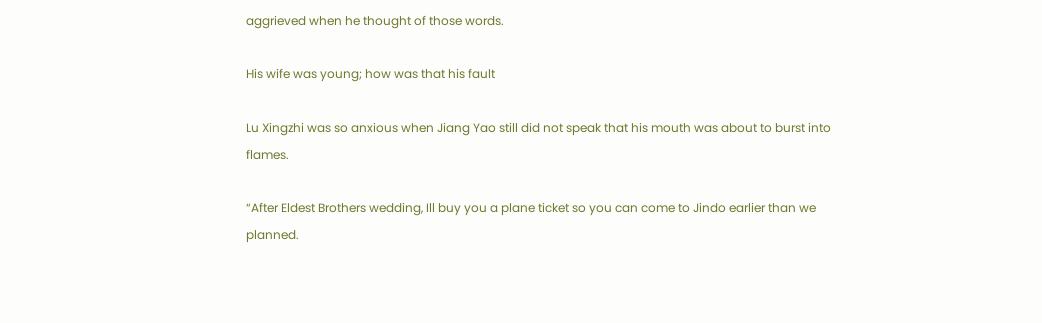aggrieved when he thought of those words.

His wife was young; how was that his fault

Lu Xingzhi was so anxious when Jiang Yao still did not speak that his mouth was about to burst into flames.

“After Eldest Brothers wedding, Ill buy you a plane ticket so you can come to Jindo earlier than we planned.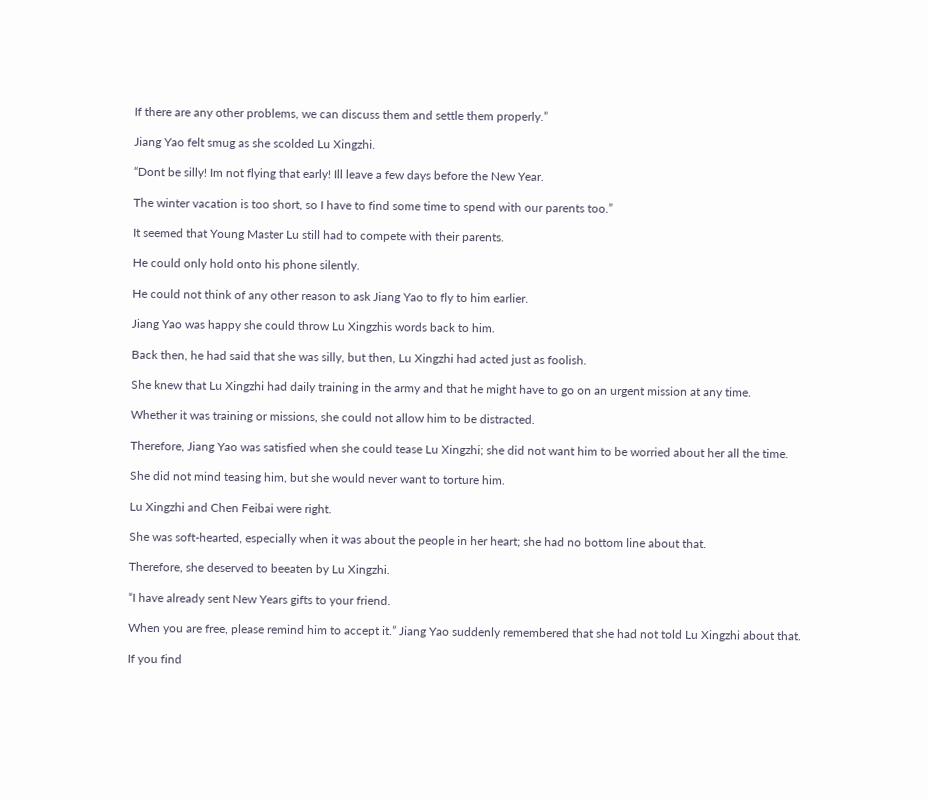If there are any other problems, we can discuss them and settle them properly.”

Jiang Yao felt smug as she scolded Lu Xingzhi.

“Dont be silly! Im not flying that early! Ill leave a few days before the New Year.

The winter vacation is too short, so I have to find some time to spend with our parents too.”

It seemed that Young Master Lu still had to compete with their parents.

He could only hold onto his phone silently.

He could not think of any other reason to ask Jiang Yao to fly to him earlier.

Jiang Yao was happy she could throw Lu Xingzhis words back to him.

Back then, he had said that she was silly, but then, Lu Xingzhi had acted just as foolish.

She knew that Lu Xingzhi had daily training in the army and that he might have to go on an urgent mission at any time.

Whether it was training or missions, she could not allow him to be distracted.

Therefore, Jiang Yao was satisfied when she could tease Lu Xingzhi; she did not want him to be worried about her all the time.

She did not mind teasing him, but she would never want to torture him.

Lu Xingzhi and Chen Feibai were right.

She was soft-hearted, especially when it was about the people in her heart; she had no bottom line about that.

Therefore, she deserved to beeaten by Lu Xingzhi.

“I have already sent New Years gifts to your friend.

When you are free, please remind him to accept it.” Jiang Yao suddenly remembered that she had not told Lu Xingzhi about that.

If you find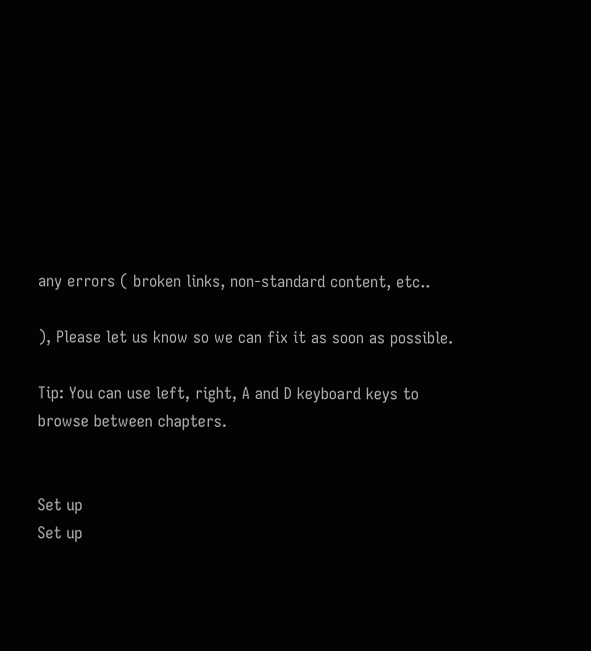any errors ( broken links, non-standard content, etc..

), Please let us know so we can fix it as soon as possible.

Tip: You can use left, right, A and D keyboard keys to browse between chapters.


Set up
Set up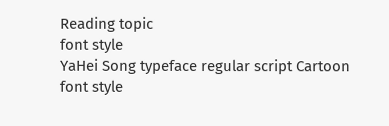Reading topic
font style
YaHei Song typeface regular script Cartoon
font style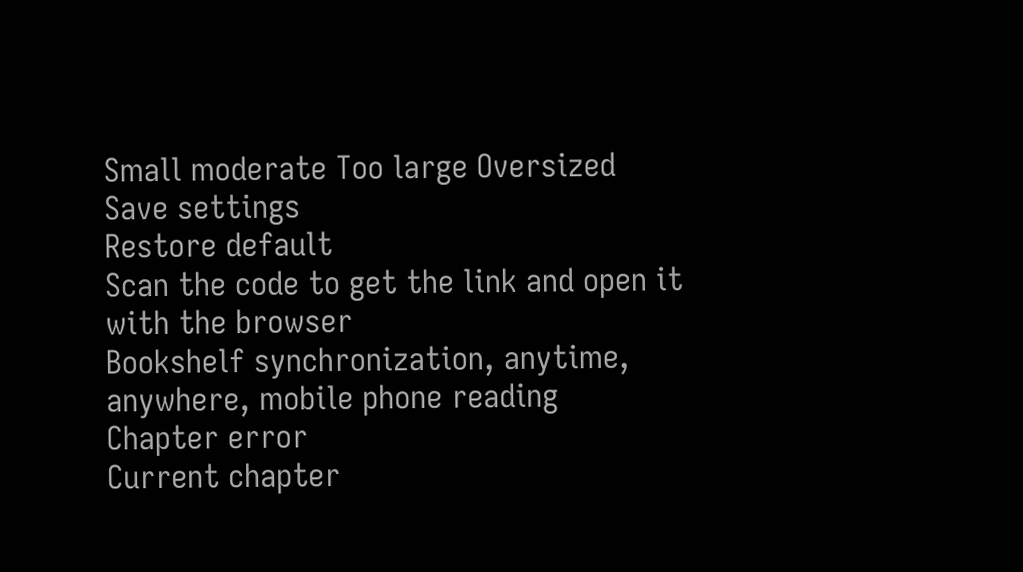Small moderate Too large Oversized
Save settings
Restore default
Scan the code to get the link and open it with the browser
Bookshelf synchronization, anytime, anywhere, mobile phone reading
Chapter error
Current chapter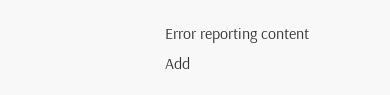Error reporting content
Add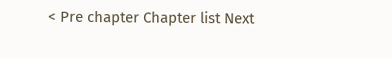< Pre chapter Chapter list Next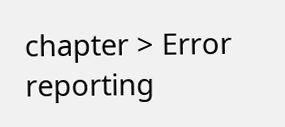chapter > Error reporting